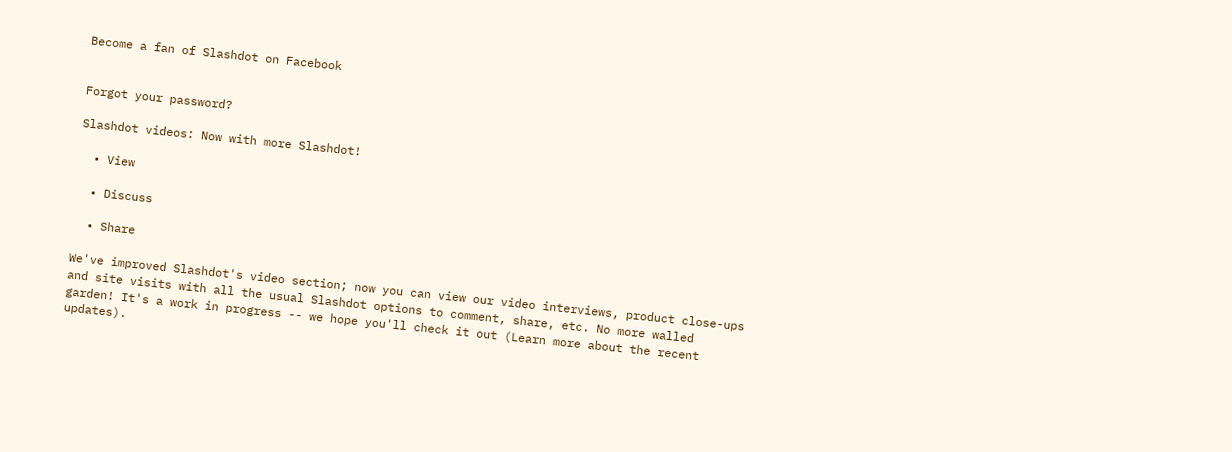Become a fan of Slashdot on Facebook


Forgot your password?

Slashdot videos: Now with more Slashdot!

  • View

  • Discuss

  • Share

We've improved Slashdot's video section; now you can view our video interviews, product close-ups and site visits with all the usual Slashdot options to comment, share, etc. No more walled garden! It's a work in progress -- we hope you'll check it out (Learn more about the recent updates).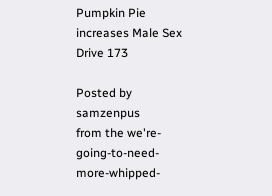Pumpkin Pie increases Male Sex Drive 173

Posted by samzenpus
from the we're-going-to-need-more-whipped-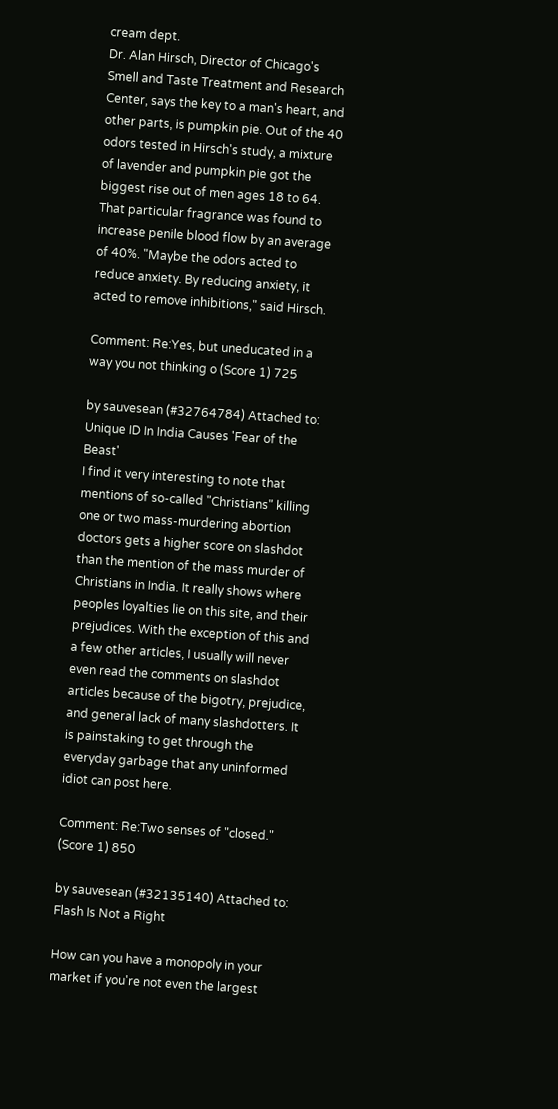cream dept.
Dr. Alan Hirsch, Director of Chicago's Smell and Taste Treatment and Research Center, says the key to a man's heart, and other parts, is pumpkin pie. Out of the 40 odors tested in Hirsch's study, a mixture of lavender and pumpkin pie got the biggest rise out of men ages 18 to 64. That particular fragrance was found to increase penile blood flow by an average of 40%. "Maybe the odors acted to reduce anxiety. By reducing anxiety, it acted to remove inhibitions," said Hirsch.

Comment: Re:Yes, but uneducated in a way you not thinking o (Score 1) 725

by sauvesean (#32764784) Attached to: Unique ID In India Causes 'Fear of the Beast'
I find it very interesting to note that mentions of so-called "Christians" killing one or two mass-murdering abortion doctors gets a higher score on slashdot than the mention of the mass murder of Christians in India. It really shows where peoples loyalties lie on this site, and their prejudices. With the exception of this and a few other articles, I usually will never even read the comments on slashdot articles because of the bigotry, prejudice, and general lack of many slashdotters. It is painstaking to get through the everyday garbage that any uninformed idiot can post here.

Comment: Re:Two senses of "closed." (Score 1) 850

by sauvesean (#32135140) Attached to: Flash Is Not a Right

How can you have a monopoly in your market if you're not even the largest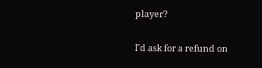player?

I'd ask for a refund on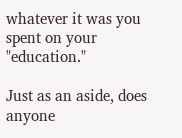whatever it was you spent on your "education."

Just as an aside, does anyone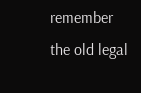remember the old legal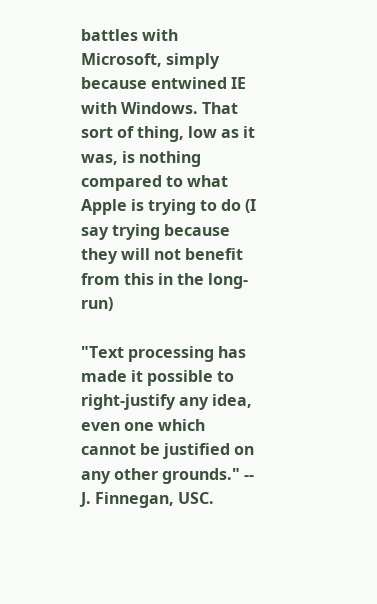battles with Microsoft, simply because entwined IE with Windows. That sort of thing, low as it was, is nothing compared to what Apple is trying to do (I say trying because they will not benefit from this in the long-run)

"Text processing has made it possible to right-justify any idea, even one which cannot be justified on any other grounds." -- J. Finnegan, USC.